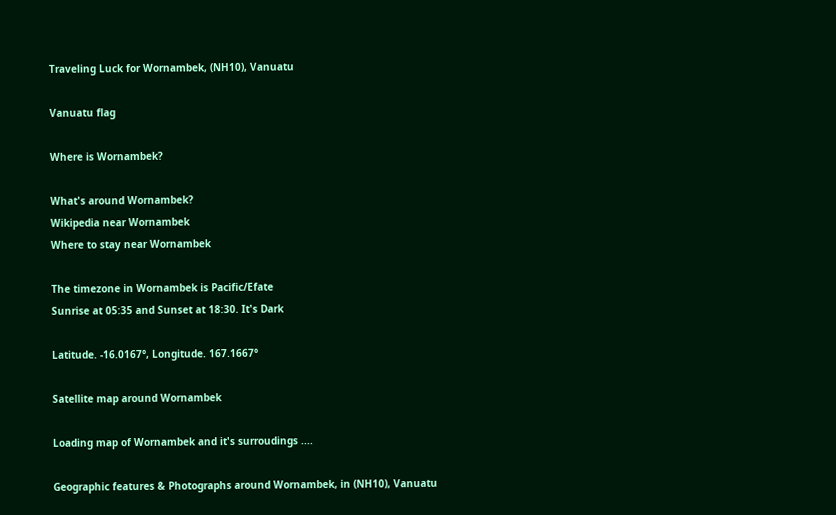Traveling Luck for Wornambek, (NH10), Vanuatu

Vanuatu flag

Where is Wornambek?

What's around Wornambek?
Wikipedia near Wornambek
Where to stay near Wornambek

The timezone in Wornambek is Pacific/Efate
Sunrise at 05:35 and Sunset at 18:30. It's Dark

Latitude. -16.0167°, Longitude. 167.1667°

Satellite map around Wornambek

Loading map of Wornambek and it's surroudings ....

Geographic features & Photographs around Wornambek, in (NH10), Vanuatu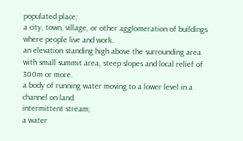populated place;
a city, town, village, or other agglomeration of buildings where people live and work.
an elevation standing high above the surrounding area with small summit area, steep slopes and local relief of 300m or more.
a body of running water moving to a lower level in a channel on land.
intermittent stream;
a water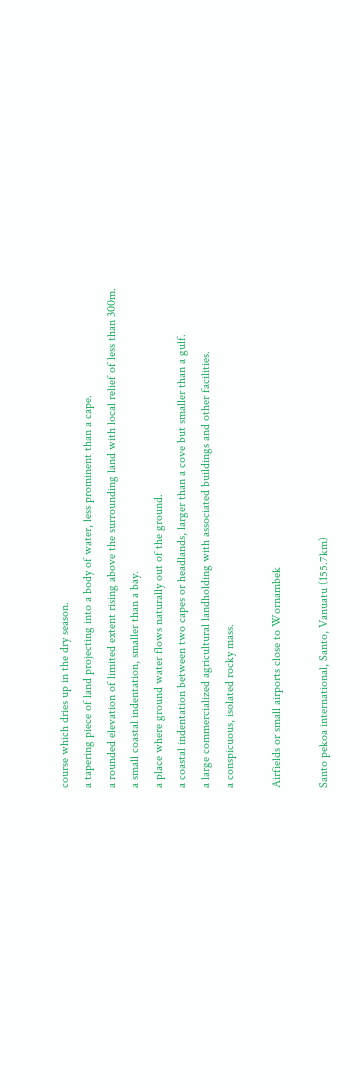course which dries up in the dry season.
a tapering piece of land projecting into a body of water, less prominent than a cape.
a rounded elevation of limited extent rising above the surrounding land with local relief of less than 300m.
a small coastal indentation, smaller than a bay.
a place where ground water flows naturally out of the ground.
a coastal indentation between two capes or headlands, larger than a cove but smaller than a gulf.
a large commercialized agricultural landholding with associated buildings and other facilities.
a conspicuous, isolated rocky mass.

Airfields or small airports close to Wornambek

Santo pekoa international, Santo, Vanuatu (155.7km)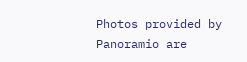Photos provided by Panoramio are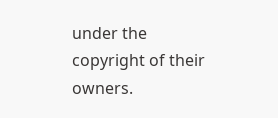under the copyright of their owners.